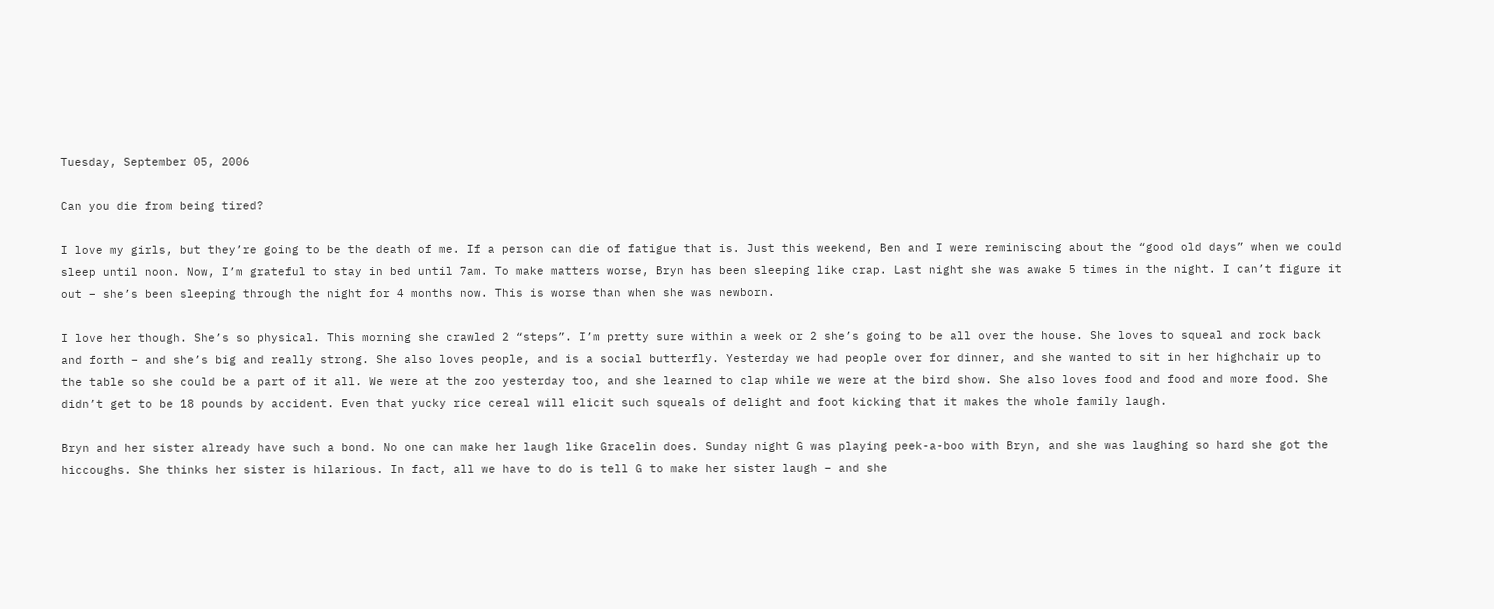Tuesday, September 05, 2006

Can you die from being tired?

I love my girls, but they’re going to be the death of me. If a person can die of fatigue that is. Just this weekend, Ben and I were reminiscing about the “good old days” when we could sleep until noon. Now, I’m grateful to stay in bed until 7am. To make matters worse, Bryn has been sleeping like crap. Last night she was awake 5 times in the night. I can’t figure it out – she’s been sleeping through the night for 4 months now. This is worse than when she was newborn.

I love her though. She’s so physical. This morning she crawled 2 “steps”. I’m pretty sure within a week or 2 she’s going to be all over the house. She loves to squeal and rock back and forth – and she’s big and really strong. She also loves people, and is a social butterfly. Yesterday we had people over for dinner, and she wanted to sit in her highchair up to the table so she could be a part of it all. We were at the zoo yesterday too, and she learned to clap while we were at the bird show. She also loves food and food and more food. She didn’t get to be 18 pounds by accident. Even that yucky rice cereal will elicit such squeals of delight and foot kicking that it makes the whole family laugh.

Bryn and her sister already have such a bond. No one can make her laugh like Gracelin does. Sunday night G was playing peek-a-boo with Bryn, and she was laughing so hard she got the hiccoughs. She thinks her sister is hilarious. In fact, all we have to do is tell G to make her sister laugh – and she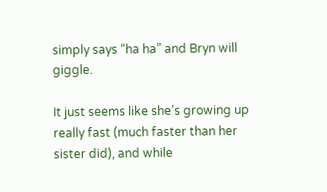simply says “ha ha” and Bryn will giggle.

It just seems like she’s growing up really fast (much faster than her sister did), and while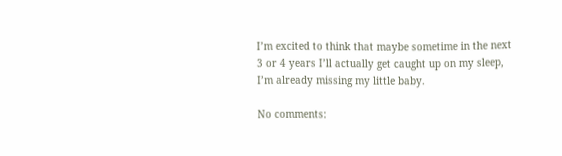I’m excited to think that maybe sometime in the next 3 or 4 years I’ll actually get caught up on my sleep, I’m already missing my little baby.

No comments: